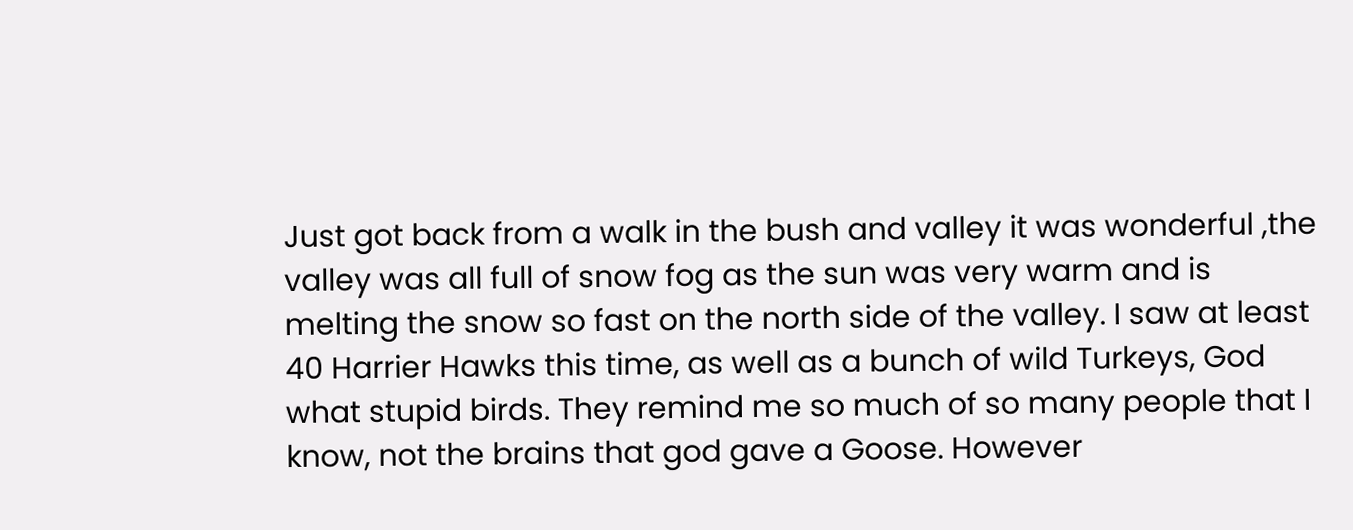Just got back from a walk in the bush and valley it was wonderful ,the valley was all full of snow fog as the sun was very warm and is melting the snow so fast on the north side of the valley. I saw at least 40 Harrier Hawks this time, as well as a bunch of wild Turkeys, God what stupid birds. They remind me so much of so many people that I know, not the brains that god gave a Goose. However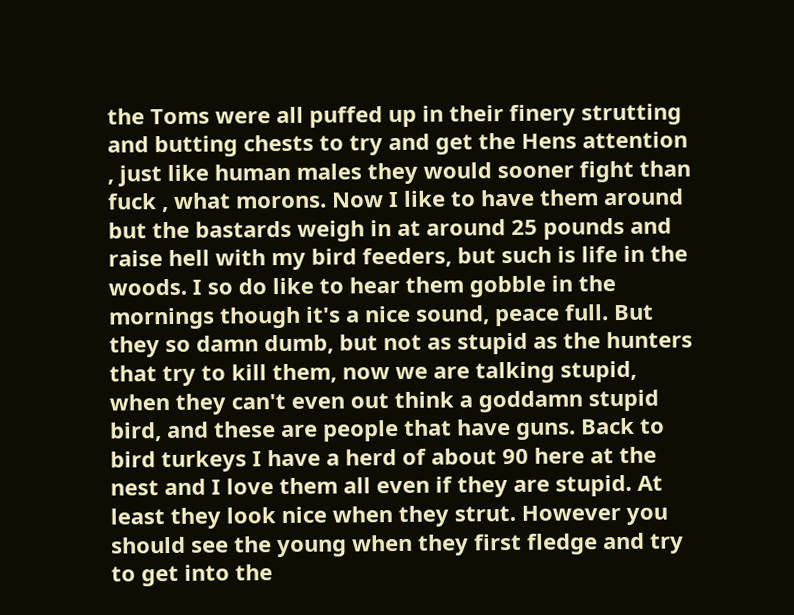the Toms were all puffed up in their finery strutting and butting chests to try and get the Hens attention , just like human males they would sooner fight than fuck , what morons. Now I like to have them around but the bastards weigh in at around 25 pounds and raise hell with my bird feeders, but such is life in the woods. I so do like to hear them gobble in the mornings though it's a nice sound, peace full. But they so damn dumb, but not as stupid as the hunters that try to kill them, now we are talking stupid, when they can't even out think a goddamn stupid bird, and these are people that have guns. Back to bird turkeys I have a herd of about 90 here at the nest and I love them all even if they are stupid. At least they look nice when they strut. However you should see the young when they first fledge and try to get into the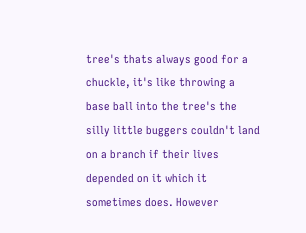tree's thats always good for a chuckle, it's like throwing a base ball into the tree's the silly little buggers couldn't land on a branch if their lives depended on it which it sometimes does. However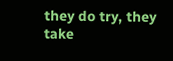they do try, they take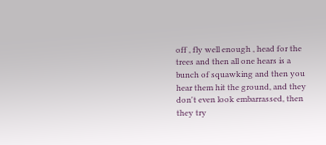off , fly well enough , head for the trees and then all one hears is a bunch of squawking and then you hear them hit the ground, and they don't even look embarrassed, then they try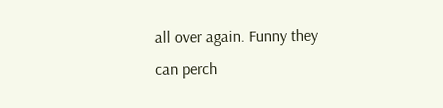all over again. Funny they can perch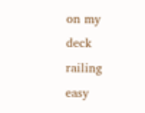on my deck railing easy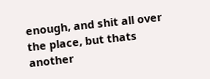enough, and shit all over the place, but thats another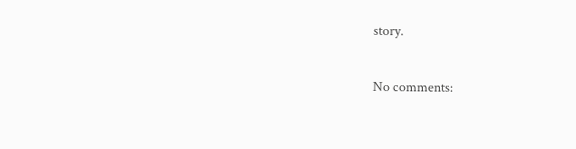story.

No comments: